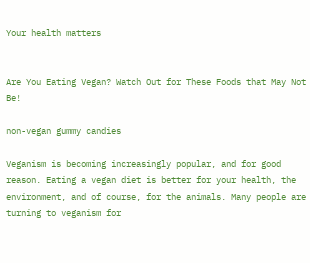Your health matters


Are You Eating Vegan? Watch Out for These Foods that May Not Be!

non-vegan gummy candies

Veganism is becoming increasingly popular, and for good reason. Eating a vegan diet is better for your health, the environment, and of course, for the animals. Many people are turning to veganism for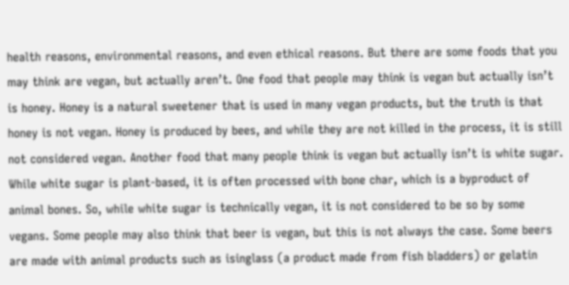health reasons, environmental reasons, and even ethical reasons. But there are some foods that you may think are vegan, but actually aren’t. One food that people may think is vegan but actually isn’t is honey. Honey is a natural sweetener that is used in many vegan products, but the truth is that honey is not vegan. Honey is produced by bees, and while they are not killed in the process, it is still not considered vegan. Another food that many people think is vegan but actually isn’t is white sugar. While white sugar is plant-based, it is often processed with bone char, which is a byproduct of animal bones. So, while white sugar is technically vegan, it is not considered to be so by some vegans. Some people may also think that beer is vegan, but this is not always the case. Some beers are made with animal products such as isinglass (a product made from fish bladders) or gelatin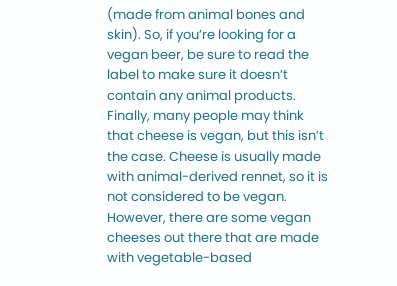(made from animal bones and skin). So, if you’re looking for a vegan beer, be sure to read the label to make sure it doesn’t contain any animal products. Finally, many people may think that cheese is vegan, but this isn’t the case. Cheese is usually made with animal-derived rennet, so it is not considered to be vegan. However, there are some vegan cheeses out there that are made with vegetable-based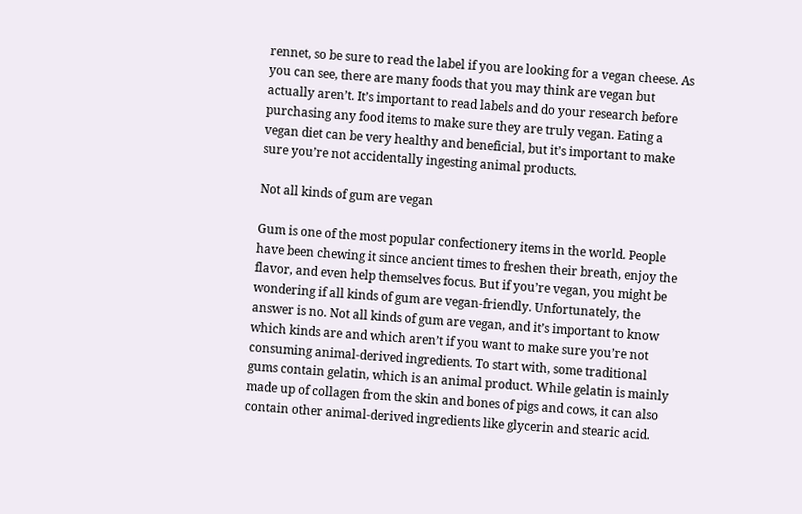rennet, so be sure to read the label if you are looking for a vegan cheese. As you can see, there are many foods that you may think are vegan but actually aren’t. It’s important to read labels and do your research before purchasing any food items to make sure they are truly vegan. Eating a vegan diet can be very healthy and beneficial, but it’s important to make sure you’re not accidentally ingesting animal products.

Not all kinds of gum are vegan

Gum is one of the most popular confectionery items in the world. People have been chewing it since ancient times to freshen their breath, enjoy the flavor, and even help themselves focus. But if you’re vegan, you might be wondering if all kinds of gum are vegan-friendly. Unfortunately, the answer is no. Not all kinds of gum are vegan, and it’s important to know which kinds are and which aren’t if you want to make sure you’re not consuming animal-derived ingredients. To start with, some traditional gums contain gelatin, which is an animal product. While gelatin is mainly made up of collagen from the skin and bones of pigs and cows, it can also contain other animal-derived ingredients like glycerin and stearic acid.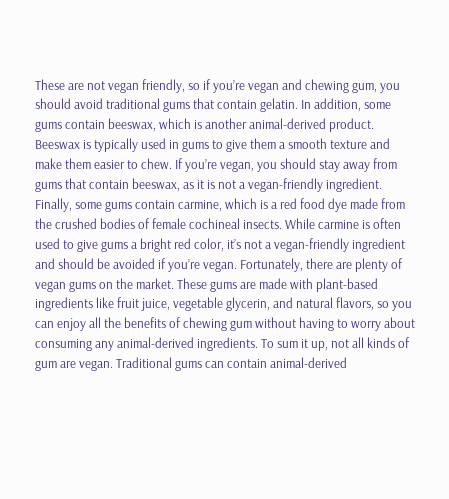These are not vegan friendly, so if you’re vegan and chewing gum, you should avoid traditional gums that contain gelatin. In addition, some gums contain beeswax, which is another animal-derived product. Beeswax is typically used in gums to give them a smooth texture and make them easier to chew. If you’re vegan, you should stay away from gums that contain beeswax, as it is not a vegan-friendly ingredient. Finally, some gums contain carmine, which is a red food dye made from the crushed bodies of female cochineal insects. While carmine is often used to give gums a bright red color, it’s not a vegan-friendly ingredient and should be avoided if you’re vegan. Fortunately, there are plenty of vegan gums on the market. These gums are made with plant-based ingredients like fruit juice, vegetable glycerin, and natural flavors, so you can enjoy all the benefits of chewing gum without having to worry about consuming any animal-derived ingredients. To sum it up, not all kinds of gum are vegan. Traditional gums can contain animal-derived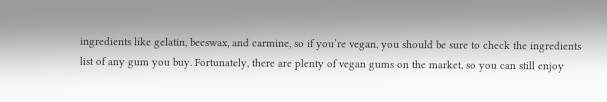ingredients like gelatin, beeswax, and carmine, so if you’re vegan, you should be sure to check the ingredients list of any gum you buy. Fortunately, there are plenty of vegan gums on the market, so you can still enjoy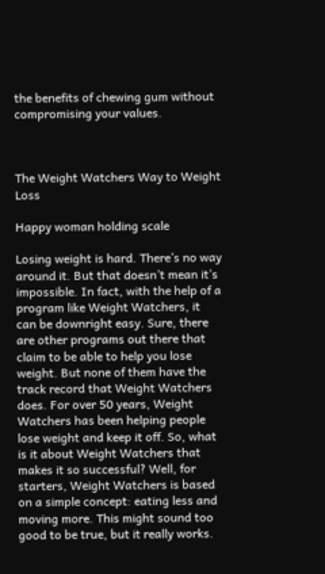the benefits of chewing gum without compromising your values.



The Weight Watchers Way to Weight Loss

Happy woman holding scale

Losing weight is hard. There’s no way around it. But that doesn’t mean it’s impossible. In fact, with the help of a program like Weight Watchers, it can be downright easy. Sure, there are other programs out there that claim to be able to help you lose weight. But none of them have the track record that Weight Watchers does. For over 50 years, Weight Watchers has been helping people lose weight and keep it off. So, what is it about Weight Watchers that makes it so successful? Well, for starters, Weight Watchers is based on a simple concept: eating less and moving more. This might sound too good to be true, but it really works.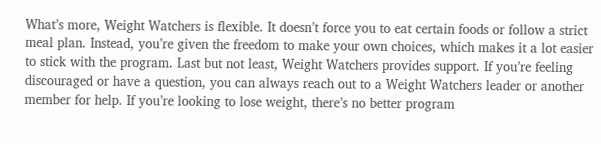What’s more, Weight Watchers is flexible. It doesn’t force you to eat certain foods or follow a strict meal plan. Instead, you’re given the freedom to make your own choices, which makes it a lot easier to stick with the program. Last but not least, Weight Watchers provides support. If you’re feeling discouraged or have a question, you can always reach out to a Weight Watchers leader or another member for help. If you’re looking to lose weight, there’s no better program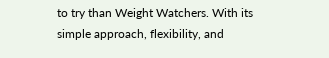to try than Weight Watchers. With its simple approach, flexibility, and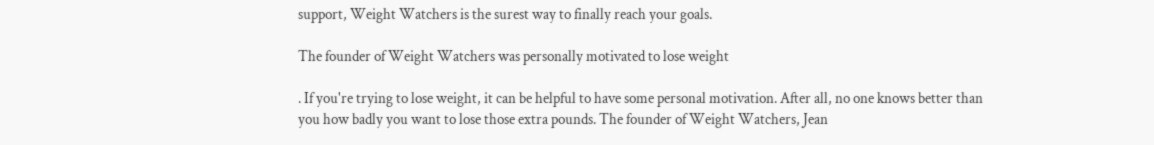support, Weight Watchers is the surest way to finally reach your goals.

The founder of Weight Watchers was personally motivated to lose weight

. If you're trying to lose weight, it can be helpful to have some personal motivation. After all, no one knows better than you how badly you want to lose those extra pounds. The founder of Weight Watchers, Jean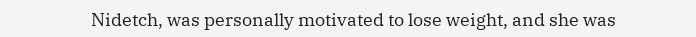Nidetch, was personally motivated to lose weight, and she was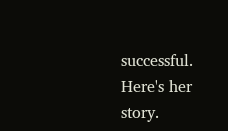successful. Here's her story.